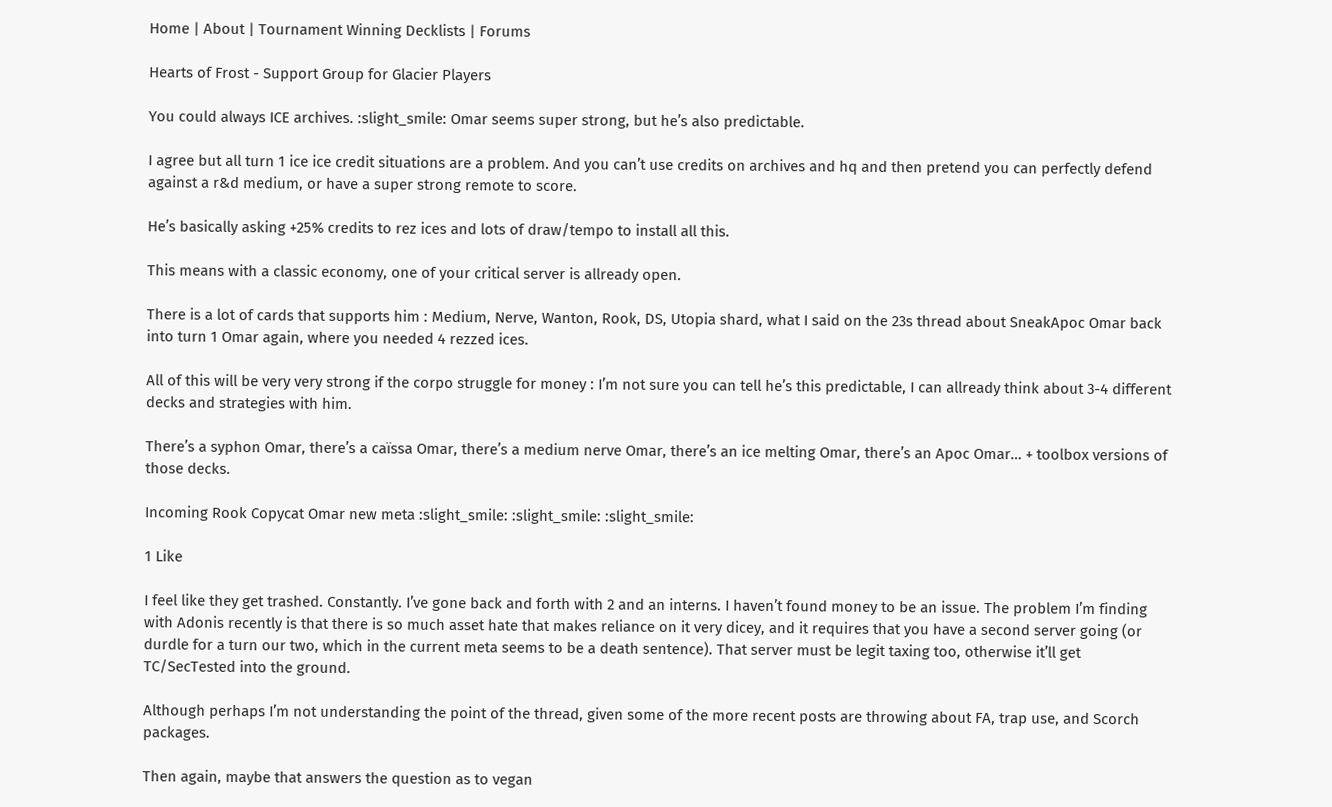Home | About | Tournament Winning Decklists | Forums

Hearts of Frost - Support Group for Glacier Players

You could always ICE archives. :slight_smile: Omar seems super strong, but he’s also predictable.

I agree but all turn 1 ice ice credit situations are a problem. And you can’t use credits on archives and hq and then pretend you can perfectly defend against a r&d medium, or have a super strong remote to score.

He’s basically asking +25% credits to rez ices and lots of draw/tempo to install all this.

This means with a classic economy, one of your critical server is allready open.

There is a lot of cards that supports him : Medium, Nerve, Wanton, Rook, DS, Utopia shard, what I said on the 23s thread about SneakApoc Omar back into turn 1 Omar again, where you needed 4 rezzed ices.

All of this will be very very strong if the corpo struggle for money : I’m not sure you can tell he’s this predictable, I can allready think about 3-4 different decks and strategies with him.

There’s a syphon Omar, there’s a caïssa Omar, there’s a medium nerve Omar, there’s an ice melting Omar, there’s an Apoc Omar… + toolbox versions of those decks.

Incoming Rook Copycat Omar new meta :slight_smile: :slight_smile: :slight_smile:

1 Like

I feel like they get trashed. Constantly. I’ve gone back and forth with 2 and an interns. I haven’t found money to be an issue. The problem I’m finding with Adonis recently is that there is so much asset hate that makes reliance on it very dicey, and it requires that you have a second server going (or durdle for a turn our two, which in the current meta seems to be a death sentence). That server must be legit taxing too, otherwise it’ll get TC/SecTested into the ground.

Although perhaps I’m not understanding the point of the thread, given some of the more recent posts are throwing about FA, trap use, and Scorch packages.

Then again, maybe that answers the question as to vegan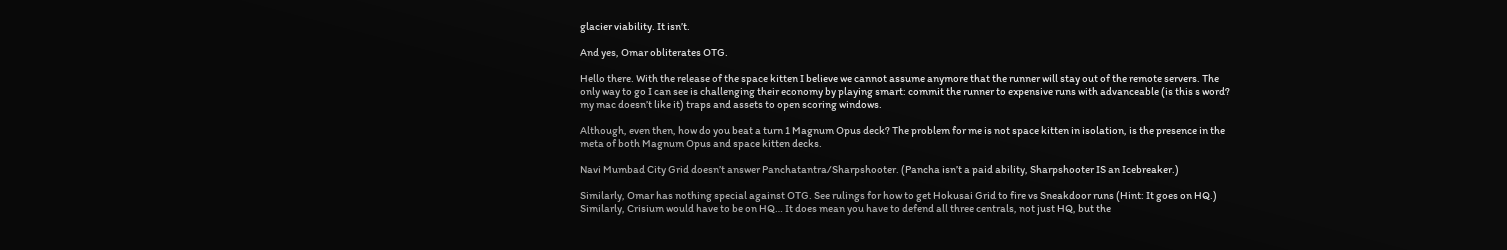glacier viability. It isn’t.

And yes, Omar obliterates OTG.

Hello there. With the release of the space kitten I believe we cannot assume anymore that the runner will stay out of the remote servers. The only way to go I can see is challenging their economy by playing smart: commit the runner to expensive runs with advanceable (is this s word? my mac doesn’t like it) traps and assets to open scoring windows.

Although, even then, how do you beat a turn 1 Magnum Opus deck? The problem for me is not space kitten in isolation, is the presence in the meta of both Magnum Opus and space kitten decks.

Navi Mumbad City Grid doesn’t answer Panchatantra/Sharpshooter. (Pancha isn’t a paid ability, Sharpshooter IS an Icebreaker.)

Similarly, Omar has nothing special against OTG. See rulings for how to get Hokusai Grid to fire vs Sneakdoor runs (Hint: It goes on HQ.) Similarly, Crisium would have to be on HQ… It does mean you have to defend all three centrals, not just HQ, but the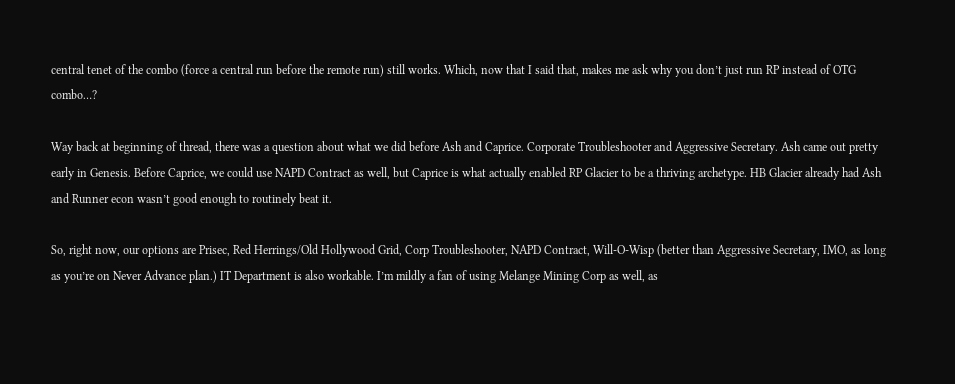central tenet of the combo (force a central run before the remote run) still works. Which, now that I said that, makes me ask why you don’t just run RP instead of OTG combo…?

Way back at beginning of thread, there was a question about what we did before Ash and Caprice. Corporate Troubleshooter and Aggressive Secretary. Ash came out pretty early in Genesis. Before Caprice, we could use NAPD Contract as well, but Caprice is what actually enabled RP Glacier to be a thriving archetype. HB Glacier already had Ash and Runner econ wasn’t good enough to routinely beat it.

So, right now, our options are Prisec, Red Herrings/Old Hollywood Grid, Corp Troubleshooter, NAPD Contract, Will-O-Wisp (better than Aggressive Secretary, IMO, as long as you’re on Never Advance plan.) IT Department is also workable. I’m mildly a fan of using Melange Mining Corp as well, as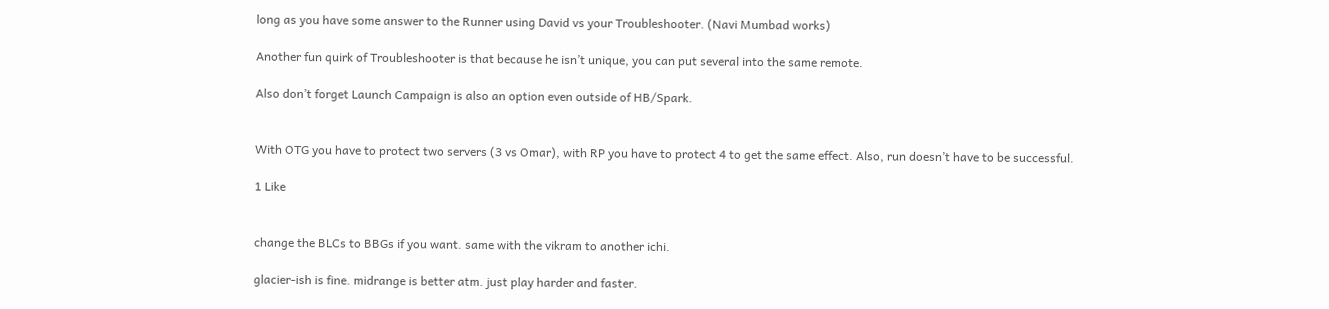long as you have some answer to the Runner using David vs your Troubleshooter. (Navi Mumbad works)

Another fun quirk of Troubleshooter is that because he isn’t unique, you can put several into the same remote.

Also don’t forget Launch Campaign is also an option even outside of HB/Spark.


With OTG you have to protect two servers (3 vs Omar), with RP you have to protect 4 to get the same effect. Also, run doesn’t have to be successful.

1 Like


change the BLCs to BBGs if you want. same with the vikram to another ichi.

glacier-ish is fine. midrange is better atm. just play harder and faster.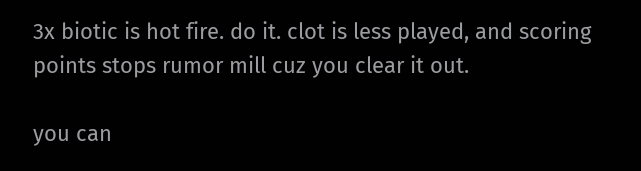3x biotic is hot fire. do it. clot is less played, and scoring points stops rumor mill cuz you clear it out.

you can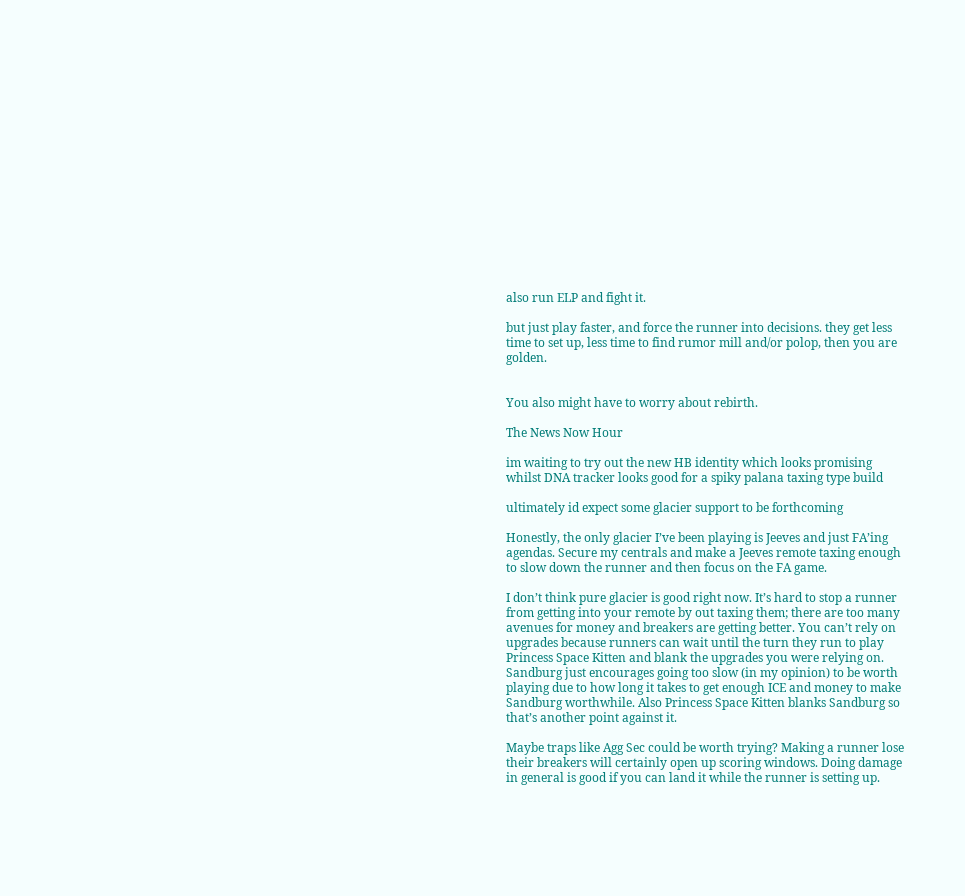also run ELP and fight it.

but just play faster, and force the runner into decisions. they get less time to set up, less time to find rumor mill and/or polop, then you are golden.


You also might have to worry about rebirth.

The News Now Hour

im waiting to try out the new HB identity which looks promising whilst DNA tracker looks good for a spiky palana taxing type build

ultimately id expect some glacier support to be forthcoming

Honestly, the only glacier I’ve been playing is Jeeves and just FA’ing agendas. Secure my centrals and make a Jeeves remote taxing enough to slow down the runner and then focus on the FA game.

I don’t think pure glacier is good right now. It’s hard to stop a runner from getting into your remote by out taxing them; there are too many avenues for money and breakers are getting better. You can’t rely on upgrades because runners can wait until the turn they run to play Princess Space Kitten and blank the upgrades you were relying on. Sandburg just encourages going too slow (in my opinion) to be worth playing due to how long it takes to get enough ICE and money to make Sandburg worthwhile. Also Princess Space Kitten blanks Sandburg so that’s another point against it.

Maybe traps like Agg Sec could be worth trying? Making a runner lose their breakers will certainly open up scoring windows. Doing damage in general is good if you can land it while the runner is setting up.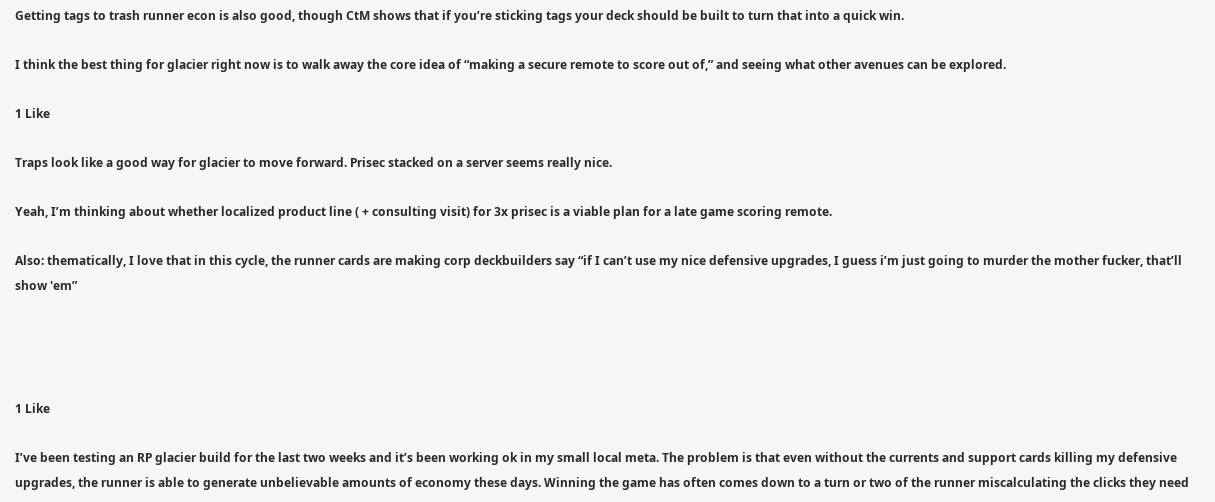Getting tags to trash runner econ is also good, though CtM shows that if you’re sticking tags your deck should be built to turn that into a quick win.

I think the best thing for glacier right now is to walk away the core idea of “making a secure remote to score out of,” and seeing what other avenues can be explored.

1 Like

Traps look like a good way for glacier to move forward. Prisec stacked on a server seems really nice.

Yeah, I’m thinking about whether localized product line ( + consulting visit) for 3x prisec is a viable plan for a late game scoring remote.

Also: thematically, I love that in this cycle, the runner cards are making corp deckbuilders say “if I can’t use my nice defensive upgrades, I guess i’m just going to murder the mother fucker, that’ll show 'em”




1 Like

I’ve been testing an RP glacier build for the last two weeks and it’s been working ok in my small local meta. The problem is that even without the currents and support cards killing my defensive upgrades, the runner is able to generate unbelievable amounts of economy these days. Winning the game has often comes down to a turn or two of the runner miscalculating the clicks they need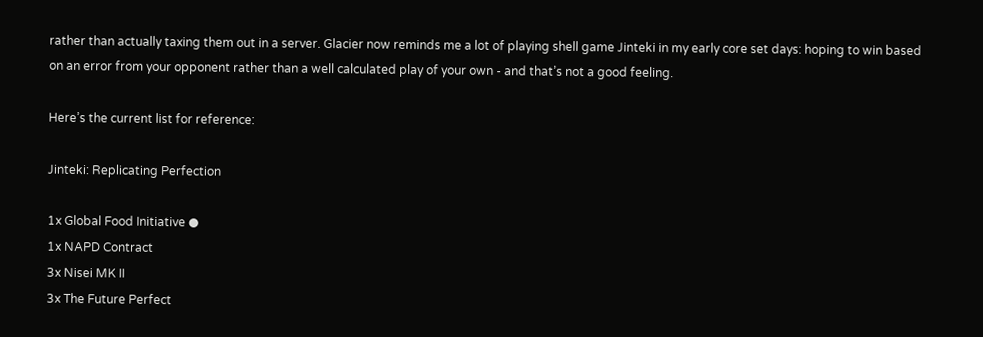rather than actually taxing them out in a server. Glacier now reminds me a lot of playing shell game Jinteki in my early core set days: hoping to win based on an error from your opponent rather than a well calculated play of your own - and that’s not a good feeling.

Here’s the current list for reference:

Jinteki: Replicating Perfection

1x Global Food Initiative ●
1x NAPD Contract
3x Nisei MK II
3x The Future Perfect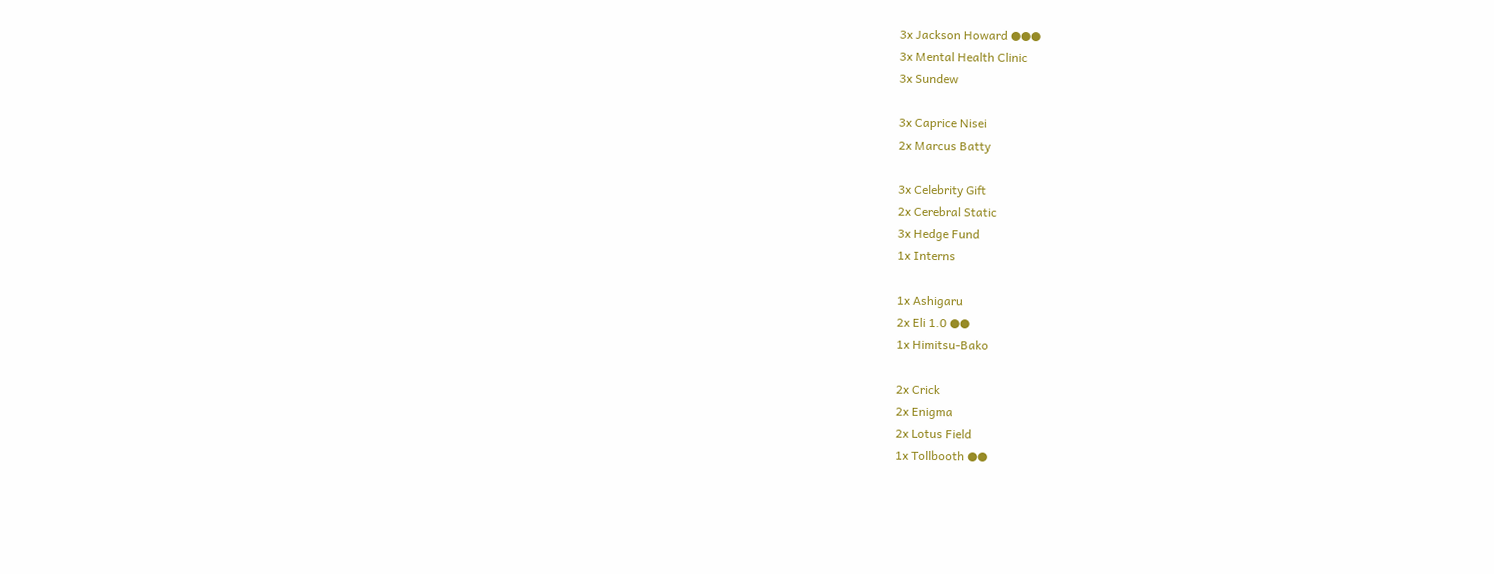3x Jackson Howard ●●●
3x Mental Health Clinic
3x Sundew

3x Caprice Nisei
2x Marcus Batty

3x Celebrity Gift
2x Cerebral Static
3x Hedge Fund
1x Interns

1x Ashigaru
2x Eli 1.0 ●●
1x Himitsu-Bako

2x Crick
2x Enigma
2x Lotus Field
1x Tollbooth ●●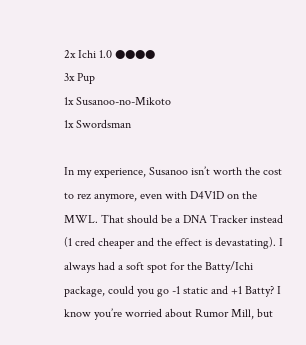2x Ichi 1.0 ●●●●
3x Pup
1x Susanoo-no-Mikoto
1x Swordsman

In my experience, Susanoo isn’t worth the cost to rez anymore, even with D4V1D on the MWL. That should be a DNA Tracker instead (1 cred cheaper and the effect is devastating). I always had a soft spot for the Batty/Ichi package, could you go -1 static and +1 Batty? I know you’re worried about Rumor Mill, but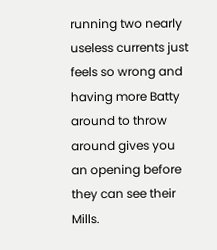running two nearly useless currents just feels so wrong and having more Batty around to throw around gives you an opening before they can see their Mills.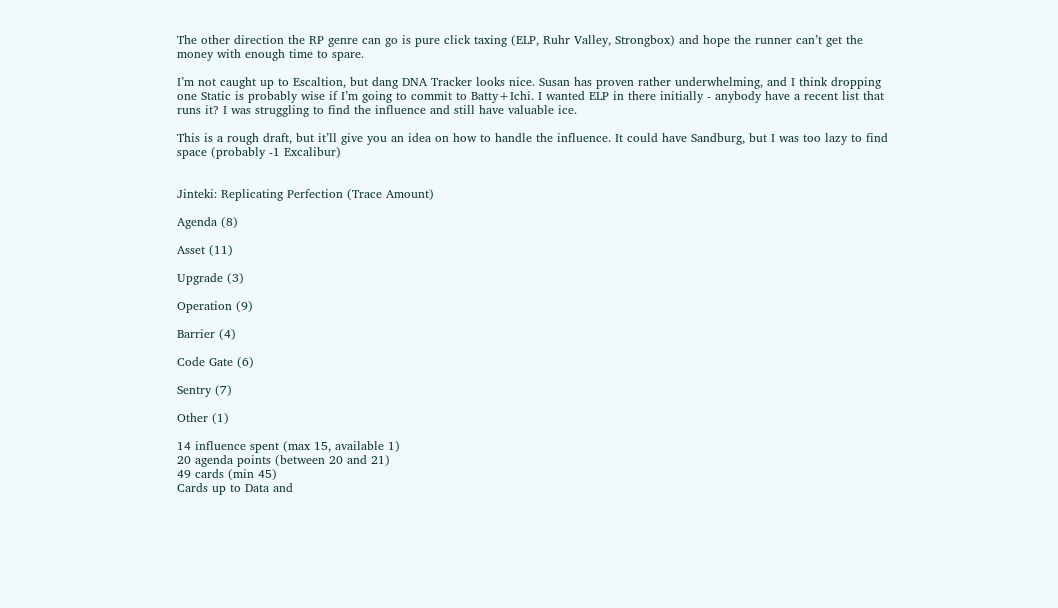The other direction the RP genre can go is pure click taxing (ELP, Ruhr Valley, Strongbox) and hope the runner can’t get the money with enough time to spare.

I’m not caught up to Escaltion, but dang DNA Tracker looks nice. Susan has proven rather underwhelming, and I think dropping one Static is probably wise if I’m going to commit to Batty+Ichi. I wanted ELP in there initially - anybody have a recent list that runs it? I was struggling to find the influence and still have valuable ice.

This is a rough draft, but it’ll give you an idea on how to handle the influence. It could have Sandburg, but I was too lazy to find space (probably -1 Excalibur)


Jinteki: Replicating Perfection (Trace Amount)

Agenda (8)

Asset (11)

Upgrade (3)

Operation (9)

Barrier (4)

Code Gate (6)

Sentry (7)

Other (1)

14 influence spent (max 15, available 1)
20 agenda points (between 20 and 21)
49 cards (min 45)
Cards up to Data and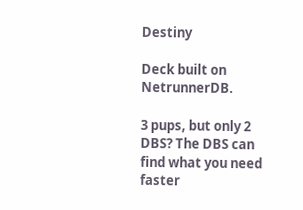Destiny

Deck built on NetrunnerDB.

3 pups, but only 2 DBS? The DBS can find what you need faster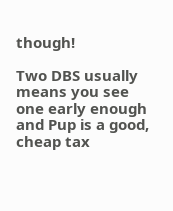though!

Two DBS usually means you see one early enough and Pup is a good, cheap tax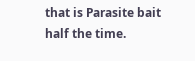that is Parasite bait half the time.